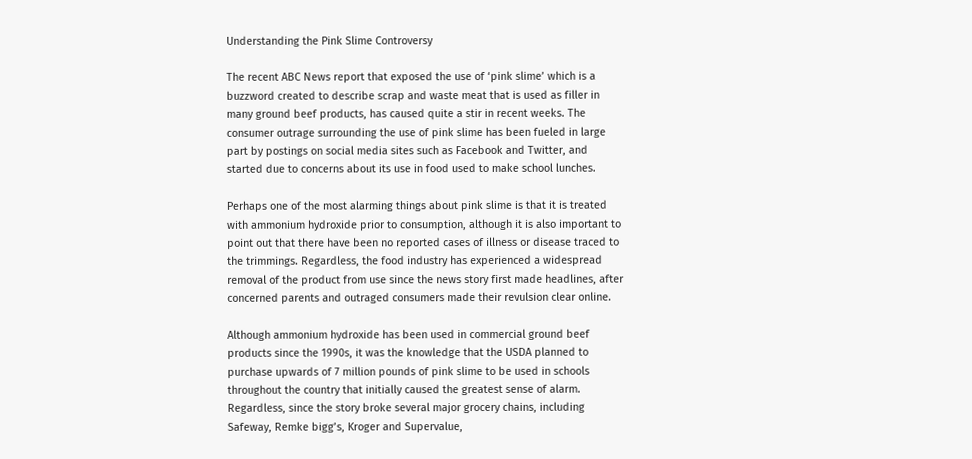Understanding the Pink Slime Controversy

The recent ABC News report that exposed the use of ‘pink slime’ which is a buzzword created to describe scrap and waste meat that is used as filler in many ground beef products, has caused quite a stir in recent weeks. The consumer outrage surrounding the use of pink slime has been fueled in large part by postings on social media sites such as Facebook and Twitter, and started due to concerns about its use in food used to make school lunches.

Perhaps one of the most alarming things about pink slime is that it is treated with ammonium hydroxide prior to consumption, although it is also important to point out that there have been no reported cases of illness or disease traced to the trimmings. Regardless, the food industry has experienced a widespread removal of the product from use since the news story first made headlines, after concerned parents and outraged consumers made their revulsion clear online.

Although ammonium hydroxide has been used in commercial ground beef products since the 1990s, it was the knowledge that the USDA planned to purchase upwards of 7 million pounds of pink slime to be used in schools throughout the country that initially caused the greatest sense of alarm. Regardless, since the story broke several major grocery chains, including Safeway, Remke bigg’s, Kroger and Supervalue,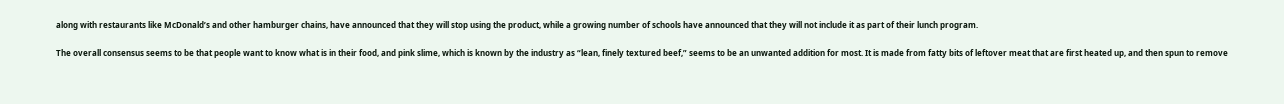along with restaurants like McDonald’s and other hamburger chains, have announced that they will stop using the product, while a growing number of schools have announced that they will not include it as part of their lunch program.

The overall consensus seems to be that people want to know what is in their food, and pink slime, which is known by the industry as “lean, finely textured beef,” seems to be an unwanted addition for most. It is made from fatty bits of leftover meat that are first heated up, and then spun to remove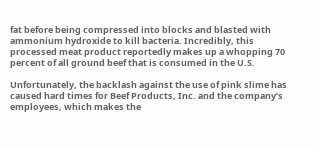fat before being compressed into blocks and blasted with ammonium hydroxide to kill bacteria. Incredibly, this processed meat product reportedly makes up a whopping 70 percent of all ground beef that is consumed in the U.S.

Unfortunately, the backlash against the use of pink slime has caused hard times for Beef Products, Inc. and the company’s employees, which makes the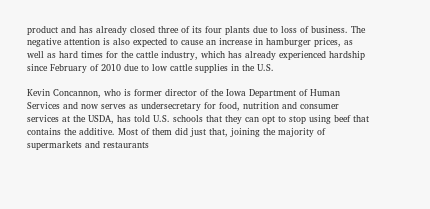product and has already closed three of its four plants due to loss of business. The negative attention is also expected to cause an increase in hamburger prices, as well as hard times for the cattle industry, which has already experienced hardship since February of 2010 due to low cattle supplies in the U.S.

Kevin Concannon, who is former director of the Iowa Department of Human Services and now serves as undersecretary for food, nutrition and consumer services at the USDA, has told U.S. schools that they can opt to stop using beef that contains the additive. Most of them did just that, joining the majority of supermarkets and restaurants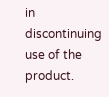in discontinuing use of the product.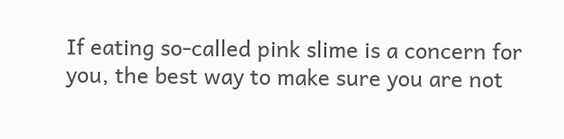If eating so-called pink slime is a concern for you, the best way to make sure you are not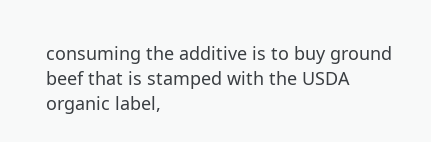consuming the additive is to buy ground beef that is stamped with the USDA organic label,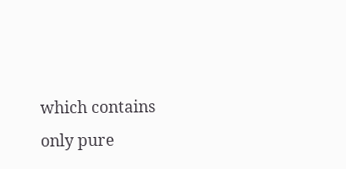which contains only pure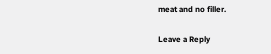meat and no filler.

Leave a Reply